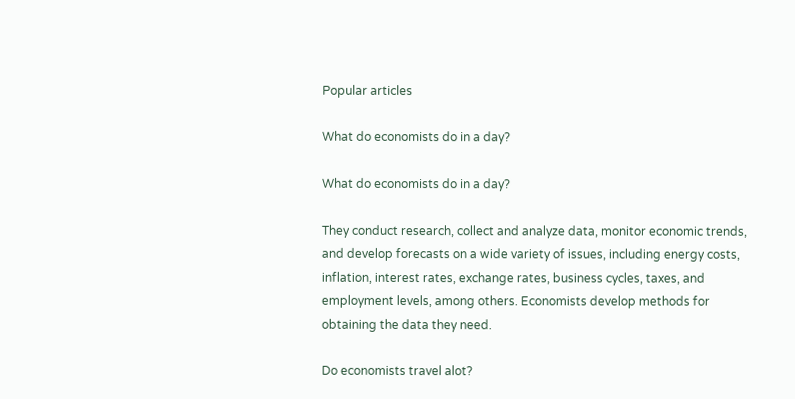Popular articles

What do economists do in a day?

What do economists do in a day?

They conduct research, collect and analyze data, monitor economic trends, and develop forecasts on a wide variety of issues, including energy costs, inflation, interest rates, exchange rates, business cycles, taxes, and employment levels, among others. Economists develop methods for obtaining the data they need.

Do economists travel alot?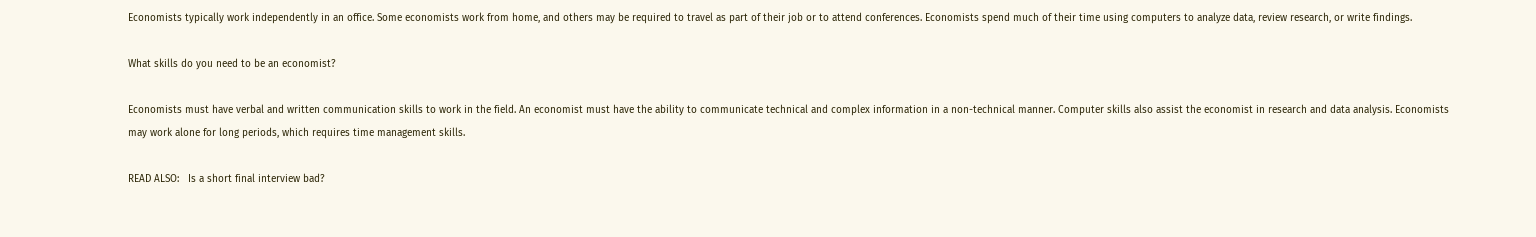Economists typically work independently in an office. Some economists work from home, and others may be required to travel as part of their job or to attend conferences. Economists spend much of their time using computers to analyze data, review research, or write findings.

What skills do you need to be an economist?

Economists must have verbal and written communication skills to work in the field. An economist must have the ability to communicate technical and complex information in a non-technical manner. Computer skills also assist the economist in research and data analysis. Economists may work alone for long periods, which requires time management skills.

READ ALSO:   Is a short final interview bad?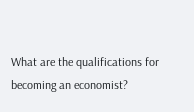What are the qualifications for becoming an economist?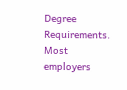Degree Requirements. Most employers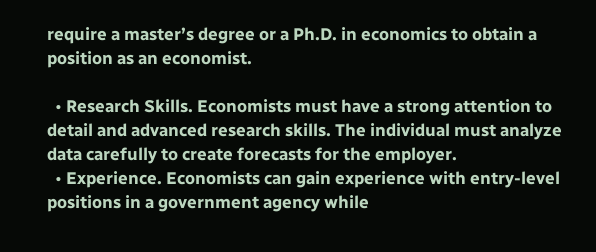require a master’s degree or a Ph.D. in economics to obtain a position as an economist.

  • Research Skills. Economists must have a strong attention to detail and advanced research skills. The individual must analyze data carefully to create forecasts for the employer.
  • Experience. Economists can gain experience with entry-level positions in a government agency while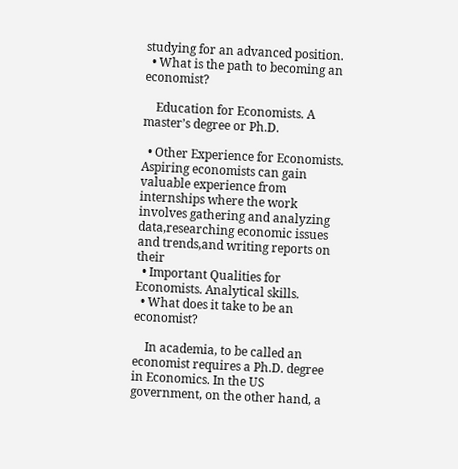studying for an advanced position.
  • What is the path to becoming an economist?

    Education for Economists. A master’s degree or Ph.D.

  • Other Experience for Economists. Aspiring economists can gain valuable experience from internships where the work involves gathering and analyzing data,researching economic issues and trends,and writing reports on their
  • Important Qualities for Economists. Analytical skills.
  • What does it take to be an economist?

    In academia, to be called an economist requires a Ph.D. degree in Economics. In the US government, on the other hand, a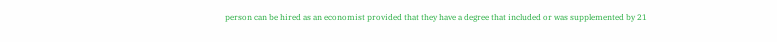person can be hired as an economist provided that they have a degree that included or was supplemented by 21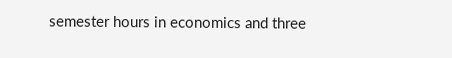semester hours in economics and three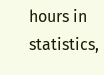hours in statistics,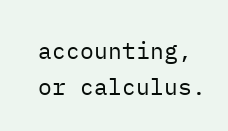accounting, or calculus.